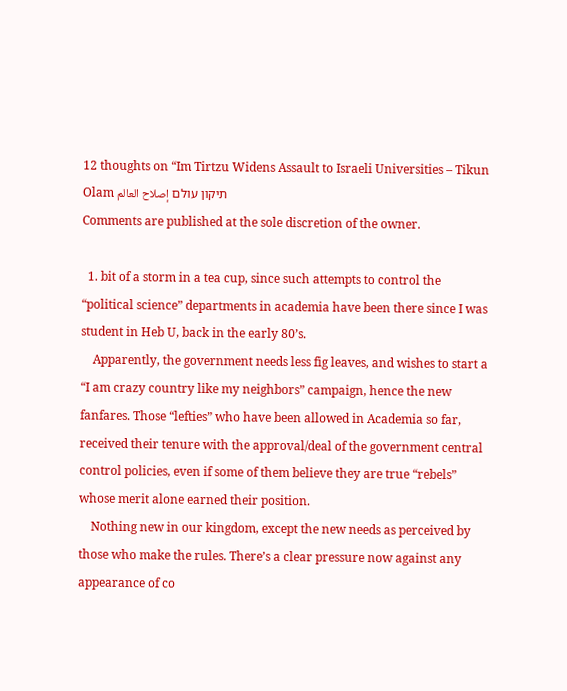12 thoughts on “Im Tirtzu Widens Assault to Israeli Universities – Tikun Olam תיקון עולם إصلاح العالم
Comments are published at the sole discretion of the owner.

  1. bit of a storm in a tea cup, since such attempts to control the “political science” departments in academia have been there since I was student in Heb U, back in the early 80’s.
    Apparently, the government needs less fig leaves, and wishes to start a “I am crazy country like my neighbors” campaign, hence the new fanfares. Those “lefties” who have been allowed in Academia so far, received their tenure with the approval/deal of the government central control policies, even if some of them believe they are true “rebels” whose merit alone earned their position.
    Nothing new in our kingdom, except the new needs as perceived by those who make the rules. There’s a clear pressure now against any appearance of co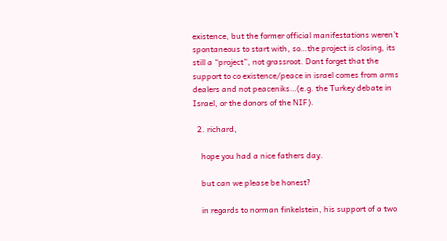existence, but the former official manifestations weren’t spontaneous to start with, so…the project is closing, its still a “project”, not grassroot. Dont forget that the support to co existence/peace in israel comes from arms dealers and not peaceniks…(e.g. the Turkey debate in Israel, or the donors of the NIF).

  2. richard,

    hope you had a nice fathers day.

    but can we please be honest?

    in regards to norman finkelstein, his support of a two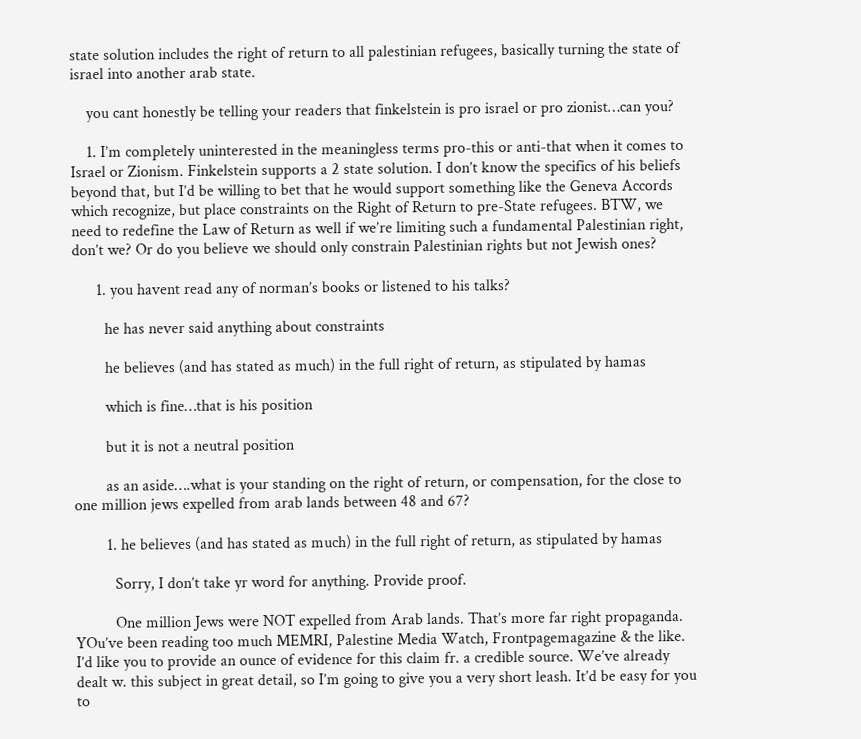state solution includes the right of return to all palestinian refugees, basically turning the state of israel into another arab state.

    you cant honestly be telling your readers that finkelstein is pro israel or pro zionist…can you?

    1. I’m completely uninterested in the meaningless terms pro-this or anti-that when it comes to Israel or Zionism. Finkelstein supports a 2 state solution. I don’t know the specifics of his beliefs beyond that, but I’d be willing to bet that he would support something like the Geneva Accords which recognize, but place constraints on the Right of Return to pre-State refugees. BTW, we need to redefine the Law of Return as well if we’re limiting such a fundamental Palestinian right, don’t we? Or do you believe we should only constrain Palestinian rights but not Jewish ones?

      1. you havent read any of norman’s books or listened to his talks?

        he has never said anything about constraints

        he believes (and has stated as much) in the full right of return, as stipulated by hamas

        which is fine…that is his position

        but it is not a neutral position

        as an aside….what is your standing on the right of return, or compensation, for the close to one million jews expelled from arab lands between 48 and 67?

        1. he believes (and has stated as much) in the full right of return, as stipulated by hamas

          Sorry, I don’t take yr word for anything. Provide proof.

          One million Jews were NOT expelled from Arab lands. That’s more far right propaganda. YOu’ve been reading too much MEMRI, Palestine Media Watch, Frontpagemagazine & the like. I’d like you to provide an ounce of evidence for this claim fr. a credible source. We’ve already dealt w. this subject in great detail, so I’m going to give you a very short leash. It’d be easy for you to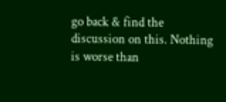go back & find the discussion on this. Nothing is worse than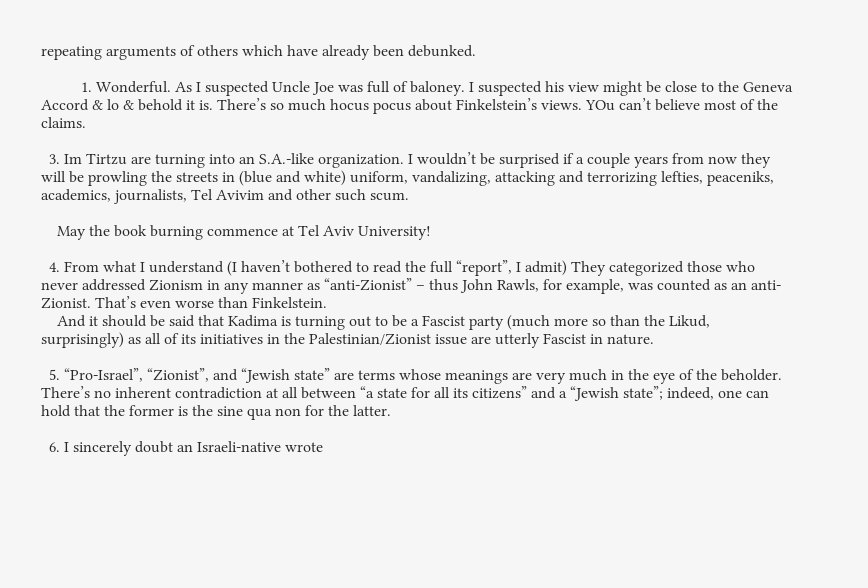repeating arguments of others which have already been debunked.

          1. Wonderful. As I suspected Uncle Joe was full of baloney. I suspected his view might be close to the Geneva Accord & lo & behold it is. There’s so much hocus pocus about Finkelstein’s views. YOu can’t believe most of the claims.

  3. Im Tirtzu are turning into an S.A.-like organization. I wouldn’t be surprised if a couple years from now they will be prowling the streets in (blue and white) uniform, vandalizing, attacking and terrorizing lefties, peaceniks, academics, journalists, Tel Avivim and other such scum.

    May the book burning commence at Tel Aviv University!

  4. From what I understand (I haven’t bothered to read the full “report”, I admit) They categorized those who never addressed Zionism in any manner as “anti-Zionist” – thus John Rawls, for example, was counted as an anti-Zionist. That’s even worse than Finkelstein.
    And it should be said that Kadima is turning out to be a Fascist party (much more so than the Likud, surprisingly) as all of its initiatives in the Palestinian/Zionist issue are utterly Fascist in nature.

  5. “Pro-Israel”, “Zionist”, and “Jewish state” are terms whose meanings are very much in the eye of the beholder. There’s no inherent contradiction at all between “a state for all its citizens” and a “Jewish state”; indeed, one can hold that the former is the sine qua non for the latter.

  6. I sincerely doubt an Israeli-native wrote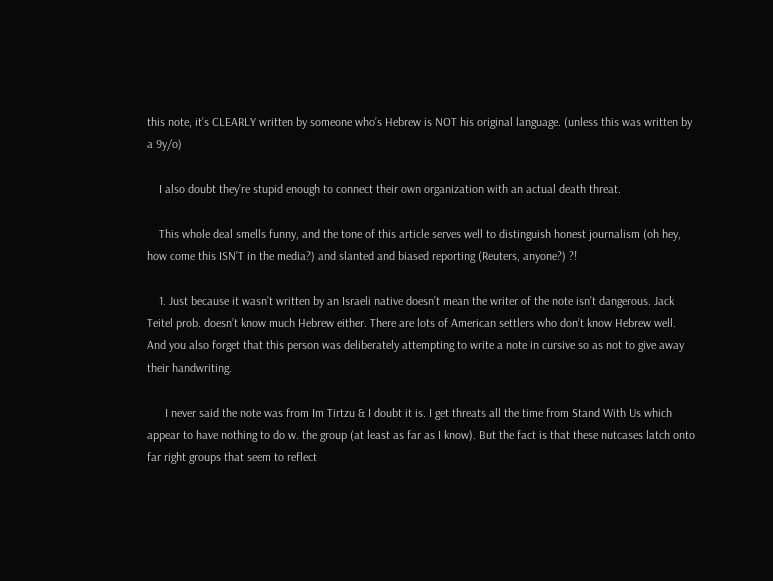this note, it’s CLEARLY written by someone who’s Hebrew is NOT his original language. (unless this was written by a 9y/o)

    I also doubt they’re stupid enough to connect their own organization with an actual death threat.

    This whole deal smells funny, and the tone of this article serves well to distinguish honest journalism (oh hey, how come this ISN’T in the media?) and slanted and biased reporting (Reuters, anyone?) ?!

    1. Just because it wasn’t written by an Israeli native doesn’t mean the writer of the note isn’t dangerous. Jack Teitel prob. doesn’t know much Hebrew either. There are lots of American settlers who don’t know Hebrew well. And you also forget that this person was deliberately attempting to write a note in cursive so as not to give away their handwriting.

      I never said the note was from Im Tirtzu & I doubt it is. I get threats all the time from Stand With Us which appear to have nothing to do w. the group (at least as far as I know). But the fact is that these nutcases latch onto far right groups that seem to reflect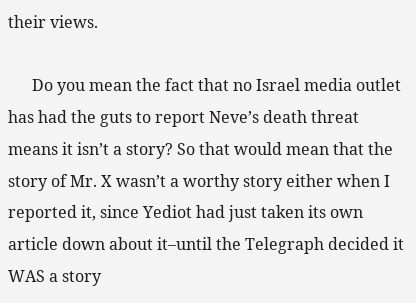their views.

      Do you mean the fact that no Israel media outlet has had the guts to report Neve’s death threat means it isn’t a story? So that would mean that the story of Mr. X wasn’t a worthy story either when I reported it, since Yediot had just taken its own article down about it–until the Telegraph decided it WAS a story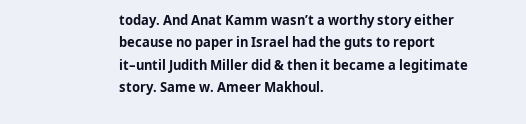today. And Anat Kamm wasn’t a worthy story either because no paper in Israel had the guts to report it–until Judith Miller did & then it became a legitimate story. Same w. Ameer Makhoul.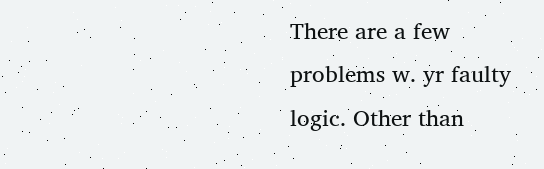There are a few problems w. yr faulty logic. Other than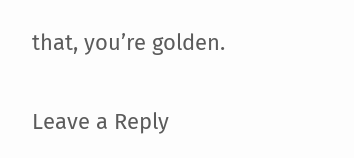that, you’re golden.

Leave a Reply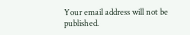Your email address will not be published.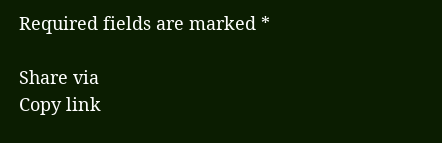Required fields are marked *

Share via
Copy link